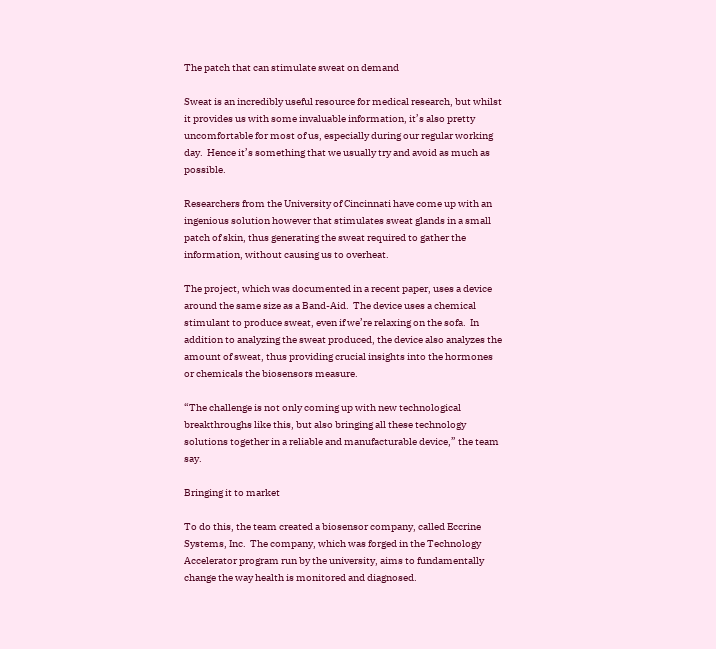The patch that can stimulate sweat on demand

Sweat is an incredibly useful resource for medical research, but whilst it provides us with some invaluable information, it’s also pretty uncomfortable for most of us, especially during our regular working day.  Hence it’s something that we usually try and avoid as much as possible.

Researchers from the University of Cincinnati have come up with an ingenious solution however that stimulates sweat glands in a small patch of skin, thus generating the sweat required to gather the information, without causing us to overheat.

The project, which was documented in a recent paper, uses a device around the same size as a Band-Aid.  The device uses a chemical stimulant to produce sweat, even if we’re relaxing on the sofa.  In addition to analyzing the sweat produced, the device also analyzes the amount of sweat, thus providing crucial insights into the hormones or chemicals the biosensors measure.

“The challenge is not only coming up with new technological breakthroughs like this, but also bringing all these technology solutions together in a reliable and manufacturable device,” the team say.

Bringing it to market

To do this, the team created a biosensor company, called Eccrine Systems, Inc.  The company, which was forged in the Technology Accelerator program run by the university, aims to fundamentally change the way health is monitored and diagnosed.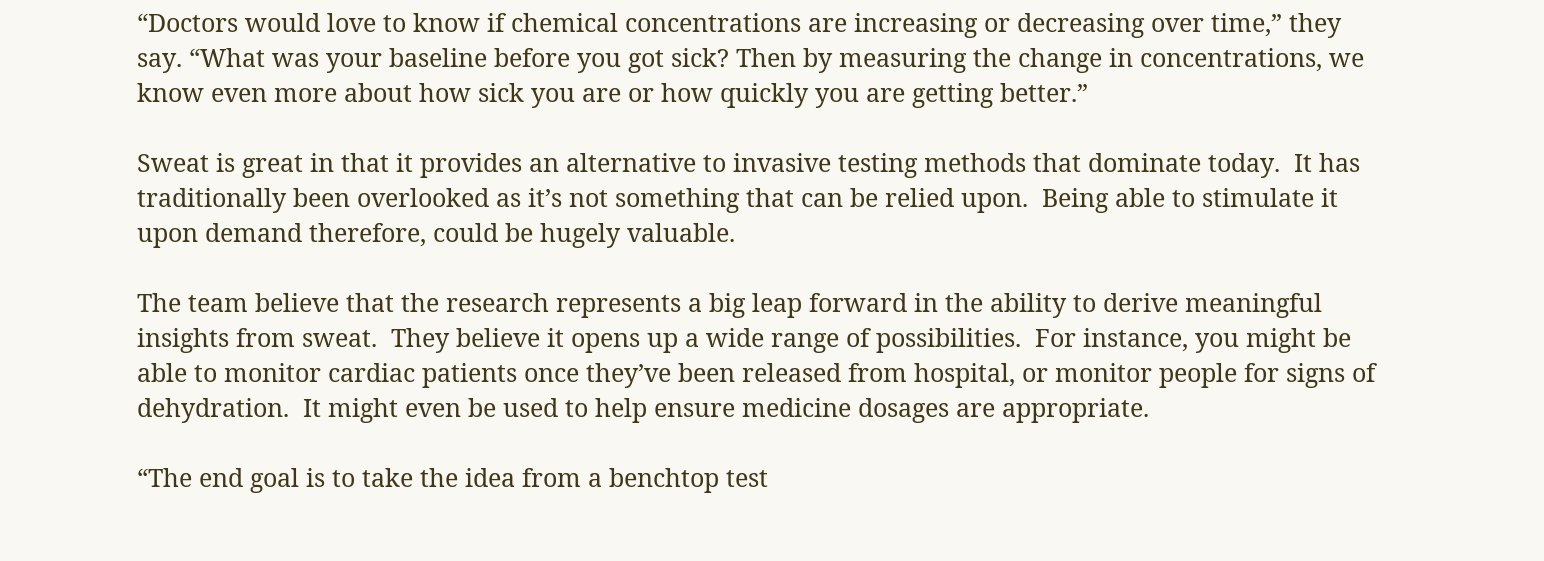“Doctors would love to know if chemical concentrations are increasing or decreasing over time,” they say. “What was your baseline before you got sick? Then by measuring the change in concentrations, we know even more about how sick you are or how quickly you are getting better.”

Sweat is great in that it provides an alternative to invasive testing methods that dominate today.  It has traditionally been overlooked as it’s not something that can be relied upon.  Being able to stimulate it upon demand therefore, could be hugely valuable.

The team believe that the research represents a big leap forward in the ability to derive meaningful insights from sweat.  They believe it opens up a wide range of possibilities.  For instance, you might be able to monitor cardiac patients once they’ve been released from hospital, or monitor people for signs of dehydration.  It might even be used to help ensure medicine dosages are appropriate.

“The end goal is to take the idea from a benchtop test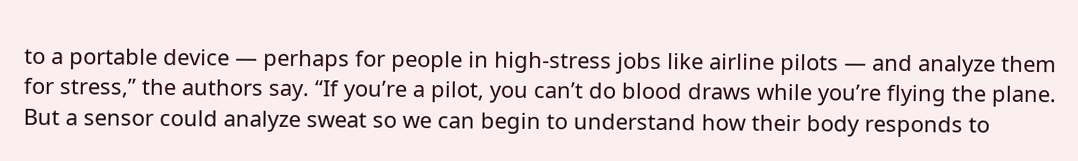to a portable device — perhaps for people in high-stress jobs like airline pilots — and analyze them for stress,” the authors say. “If you’re a pilot, you can’t do blood draws while you’re flying the plane. But a sensor could analyze sweat so we can begin to understand how their body responds to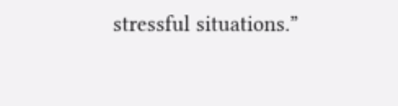stressful situations.”